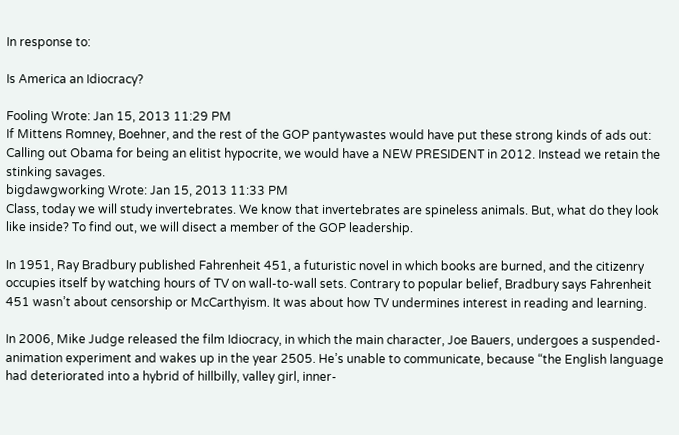In response to:

Is America an Idiocracy?

Fooling Wrote: Jan 15, 2013 11:29 PM
If Mittens Romney, Boehner, and the rest of the GOP pantywastes would have put these strong kinds of ads out: Calling out Obama for being an elitist hypocrite, we would have a NEW PRESIDENT in 2012. Instead we retain the stinking savages.
bigdawgworking Wrote: Jan 15, 2013 11:33 PM
Class, today we will study invertebrates. We know that invertebrates are spineless animals. But, what do they look like inside? To find out, we will disect a member of the GOP leadership.

In 1951, Ray Bradbury published Fahrenheit 451, a futuristic novel in which books are burned, and the citizenry occupies itself by watching hours of TV on wall-to-wall sets. Contrary to popular belief, Bradbury says Fahrenheit 451 wasn’t about censorship or McCarthyism. It was about how TV undermines interest in reading and learning.

In 2006, Mike Judge released the film Idiocracy, in which the main character, Joe Bauers, undergoes a suspended-animation experiment and wakes up in the year 2505. He’s unable to communicate, because “the English language had deteriorated into a hybrid of hillbilly, valley girl, inner-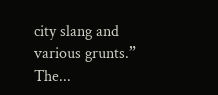city slang and various grunts.” The...